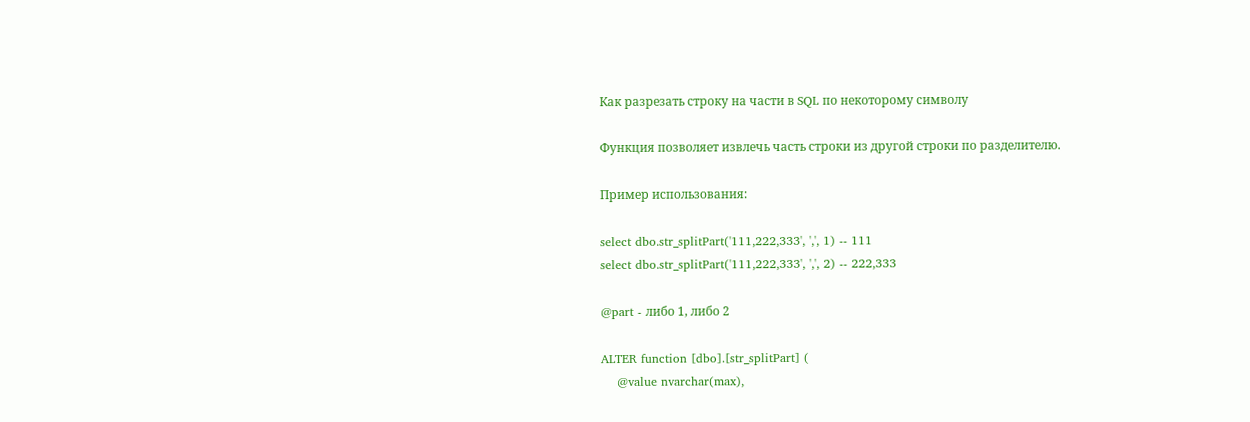Как разрезать строку на части в SQL по некоторому символу

Функция позволяет извлечь часть строки из другой строки по разделителю.

Пример использования:

select dbo.str_splitPart('111,222,333', ',', 1) -- 111
select dbo.str_splitPart('111,222,333', ',', 2) -- 222,333

@part - либо 1, либо 2

ALTER function [dbo].[str_splitPart] (
    @value nvarchar(max),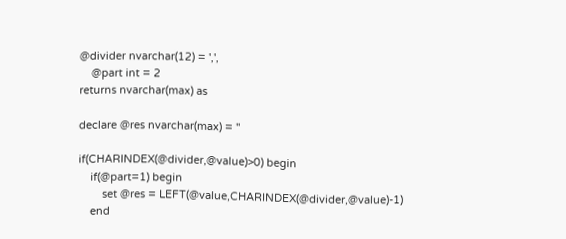@divider nvarchar(12) = ',',
    @part int = 2
returns nvarchar(max) as

declare @res nvarchar(max) = ''

if(CHARINDEX(@divider,@value)>0) begin
    if(@part=1) begin
        set @res = LEFT(@value,CHARINDEX(@divider,@value)-1)
    end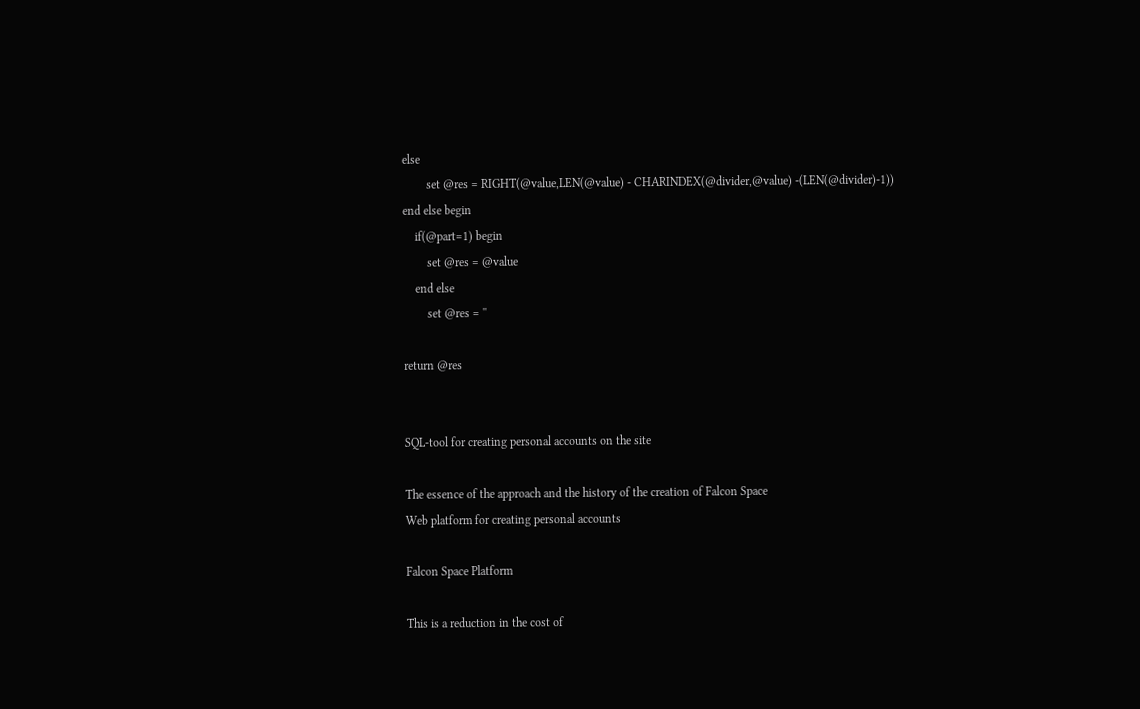else
        set @res = RIGHT(@value,LEN(@value) - CHARINDEX(@divider,@value) -(LEN(@divider)-1))
end else begin
    if(@part=1) begin
        set @res = @value
    end else
        set @res = ''

return @res


SQL-tool for creating personal accounts on the site

The essence of the approach and the history of the creation of Falcon Space
Web platform for creating personal accounts

Falcon Space Platform

This is a reduction in the cost of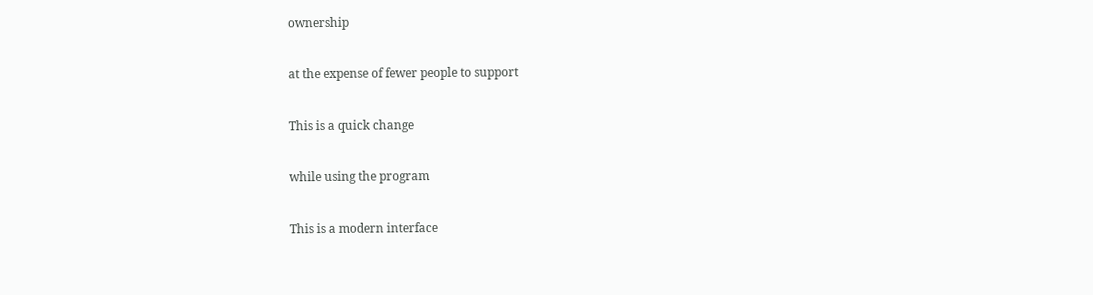ownership

at the expense of fewer people to support

This is a quick change

while using the program

This is a modern interface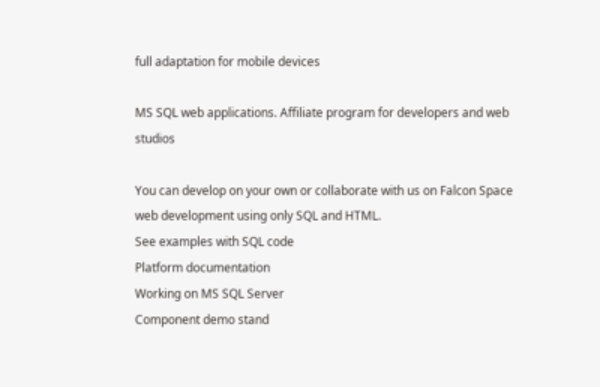full adaptation for mobile devices

MS SQL web applications. Affiliate program for developers and web studios

You can develop on your own or collaborate with us on Falcon Space web development using only SQL and HTML.
See examples with SQL code
Platform documentation
Working on MS SQL Server
Component demo stand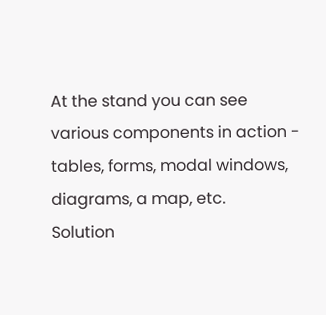At the stand you can see various components in action - tables, forms, modal windows, diagrams, a map, etc.
Solution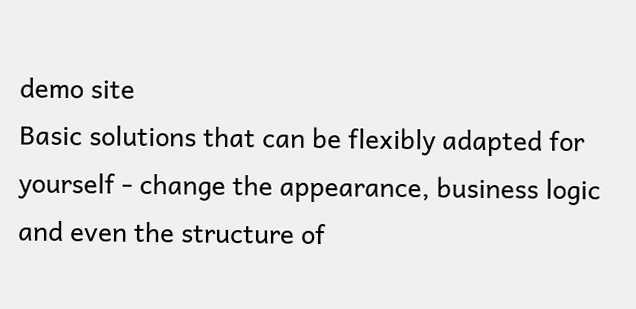demo site
Basic solutions that can be flexibly adapted for yourself - change the appearance, business logic and even the structure of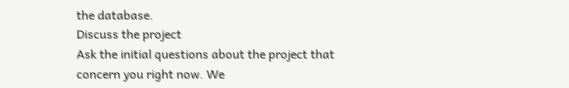the database.
Discuss the project
Ask the initial questions about the project that concern you right now. We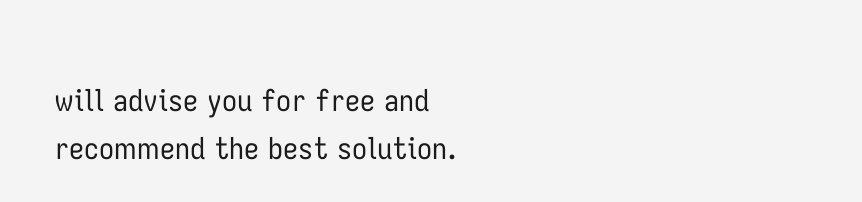will advise you for free and recommend the best solution.